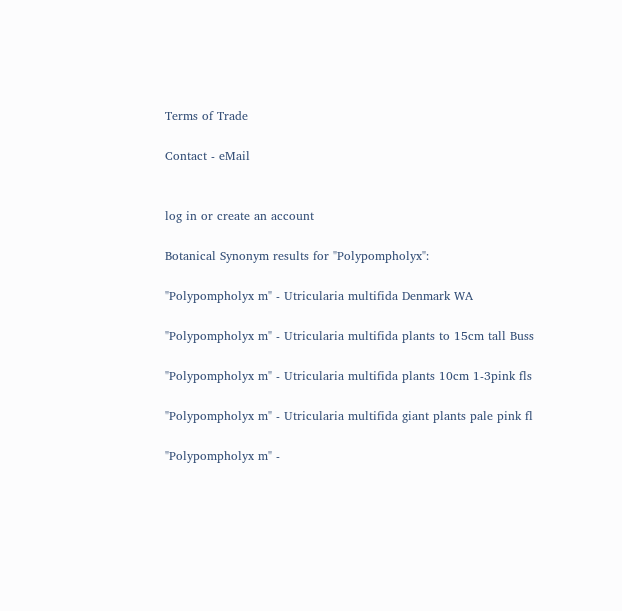Terms of Trade

Contact - eMail


log in or create an account

Botanical Synonym results for "Polypompholyx":

"Polypompholyx m" - Utricularia multifida Denmark WA

"Polypompholyx m" - Utricularia multifida plants to 15cm tall Buss

"Polypompholyx m" - Utricularia multifida plants 10cm 1-3pink fls

"Polypompholyx m" - Utricularia multifida giant plants pale pink fl

"Polypompholyx m" -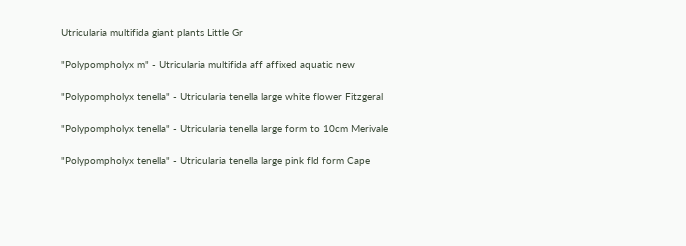Utricularia multifida giant plants Little Gr

"Polypompholyx m" - Utricularia multifida aff affixed aquatic new

"Polypompholyx tenella" - Utricularia tenella large white flower Fitzgeral

"Polypompholyx tenella" - Utricularia tenella large form to 10cm Merivale

"Polypompholyx tenella" - Utricularia tenella large pink fld form Cape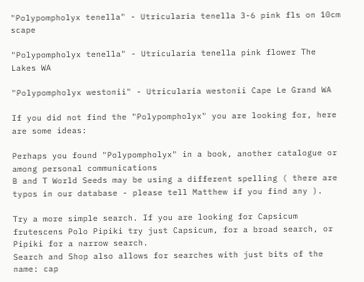"Polypompholyx tenella" - Utricularia tenella 3-6 pink fls on 10cm scape

"Polypompholyx tenella" - Utricularia tenella pink flower The Lakes WA

"Polypompholyx westonii" - Utricularia westonii Cape Le Grand WA

If you did not find the "Polypompholyx" you are looking for, here are some ideas:

Perhaps you found "Polypompholyx" in a book, another catalogue or among personal communications
B and T World Seeds may be using a different spelling ( there are typos in our database - please tell Matthew if you find any ).

Try a more simple search. If you are looking for Capsicum frutescens Polo Pipiki try just Capsicum, for a broad search, or Pipiki for a narrow search.
Search and Shop also allows for searches with just bits of the name: cap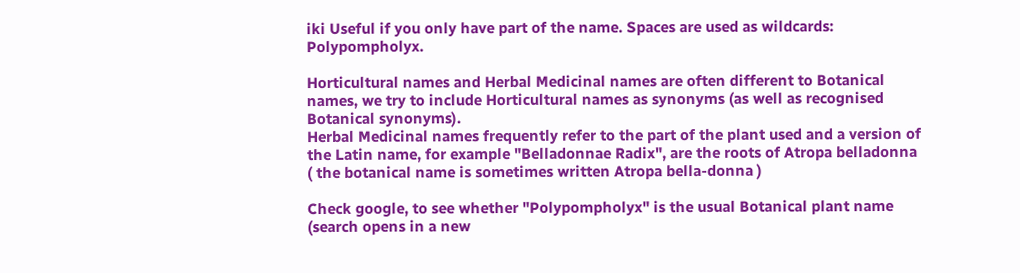iki Useful if you only have part of the name. Spaces are used as wildcards: Polypompholyx.

Horticultural names and Herbal Medicinal names are often different to Botanical names, we try to include Horticultural names as synonyms (as well as recognised Botanical synonyms).
Herbal Medicinal names frequently refer to the part of the plant used and a version of the Latin name, for example "Belladonnae Radix", are the roots of Atropa belladonna ( the botanical name is sometimes written Atropa bella-donna )

Check google, to see whether "Polypompholyx" is the usual Botanical plant name
(search opens in a new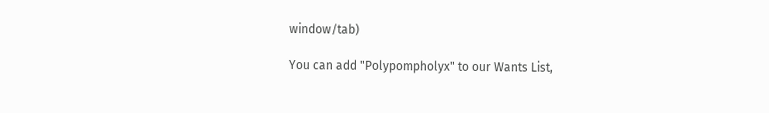window/tab)

You can add "Polypompholyx" to our Wants List,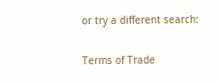or try a different search:

Terms of Trade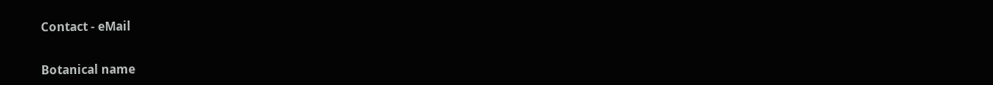Contact - eMail


Botanical name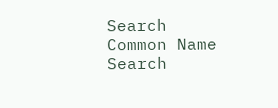Search
Common Name Search